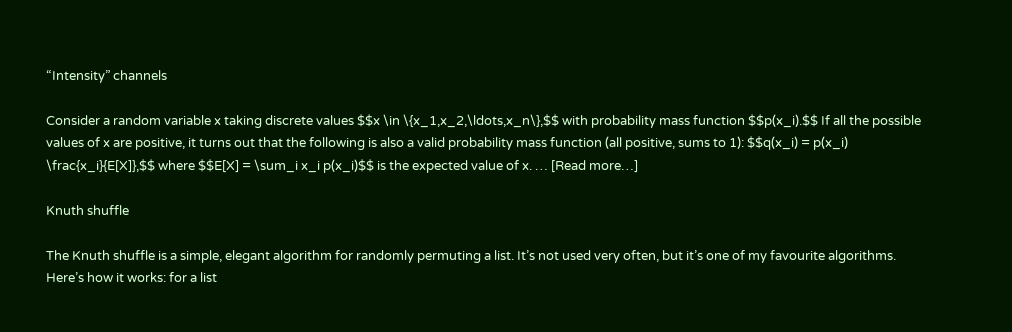“Intensity” channels

Consider a random variable x taking discrete values $$x \in \{x_1,x_2,\ldots,x_n\},$$ with probability mass function $$p(x_i).$$ If all the possible values of x are positive, it turns out that the following is also a valid probability mass function (all positive, sums to 1): $$q(x_i) = p(x_i) \frac{x_i}{E[X]},$$ where $$E[X] = \sum_i x_i p(x_i)$$ is the expected value of x. … [Read more…]

Knuth shuffle

The Knuth shuffle is a simple, elegant algorithm for randomly permuting a list. It’s not used very often, but it’s one of my favourite algorithms. Here’s how it works: for a list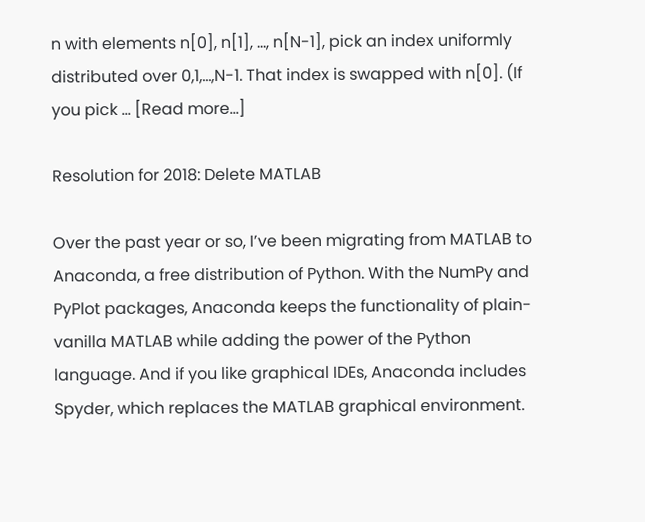n with elements n[0], n[1], …, n[N-1], pick an index uniformly distributed over 0,1,…,N-1. That index is swapped with n[0]. (If you pick … [Read more…]

Resolution for 2018: Delete MATLAB

Over the past year or so, I’ve been migrating from MATLAB to Anaconda, a free distribution of Python. With the NumPy and PyPlot packages, Anaconda keeps the functionality of plain-vanilla MATLAB while adding the power of the Python language. And if you like graphical IDEs, Anaconda includes Spyder, which replaces the MATLAB graphical environment.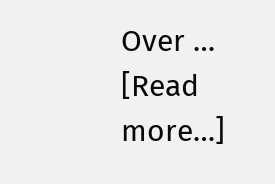Over … [Read more…]